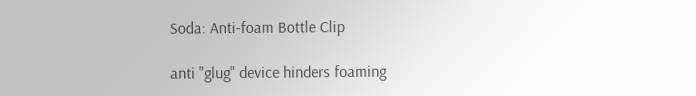Soda: Anti-foam Bottle Clip

anti "glug" device hinders foaming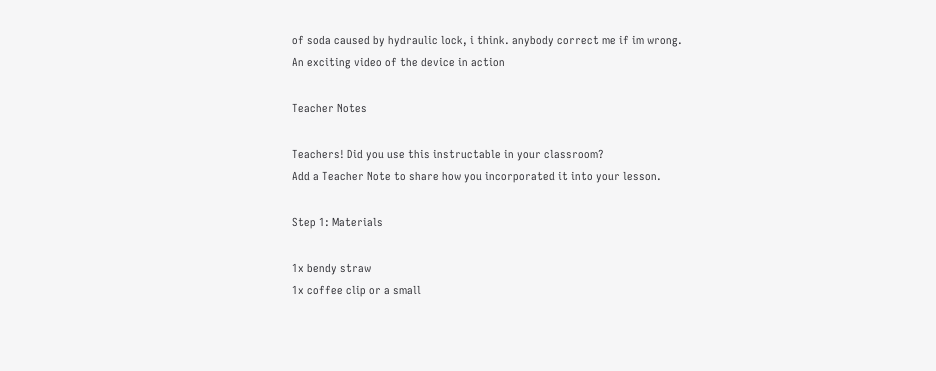of soda caused by hydraulic lock, i think. anybody correct me if im wrong.
An exciting video of the device in action

Teacher Notes

Teachers! Did you use this instructable in your classroom?
Add a Teacher Note to share how you incorporated it into your lesson.

Step 1: Materials

1x bendy straw
1x coffee clip or a small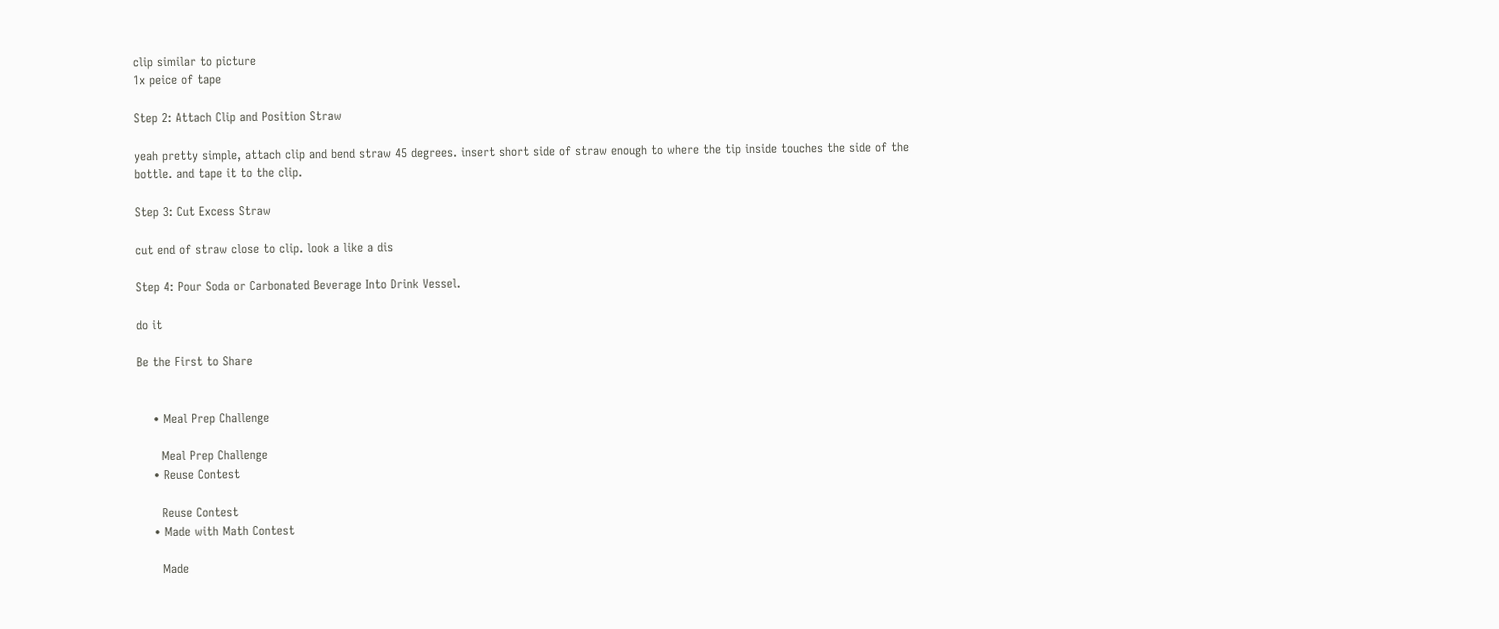clip similar to picture
1x peice of tape

Step 2: Attach Clip and Position Straw

yeah pretty simple, attach clip and bend straw 45 degrees. insert short side of straw enough to where the tip inside touches the side of the bottle. and tape it to the clip.

Step 3: Cut Excess Straw

cut end of straw close to clip. look a like a dis

Step 4: Pour Soda or Carbonated Beverage Into Drink Vessel.

do it

Be the First to Share


    • Meal Prep Challenge

      Meal Prep Challenge
    • Reuse Contest

      Reuse Contest
    • Made with Math Contest

      Made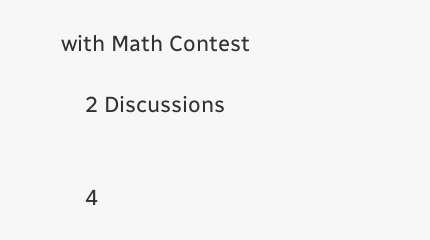with Math Contest

    2 Discussions


    4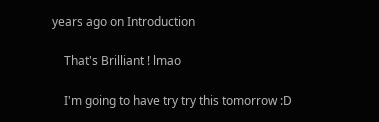years ago on Introduction

    That's Brilliant ! lmao

    I'm going to have try try this tomorrow :D